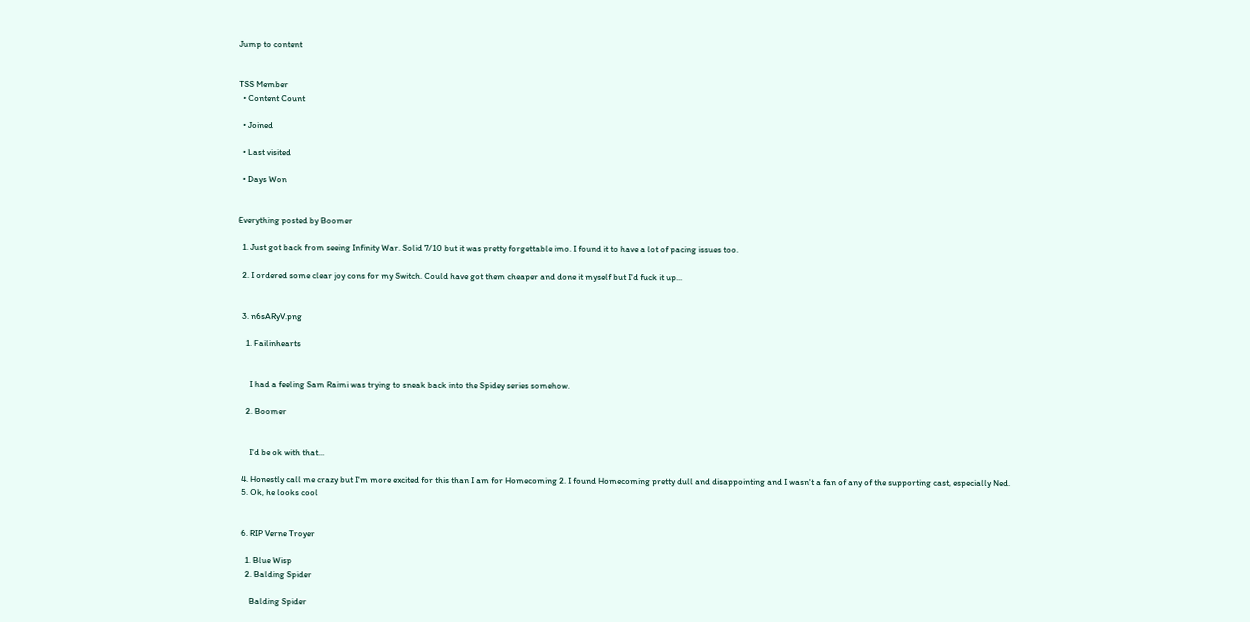Jump to content


TSS Member
  • Content Count

  • Joined

  • Last visited

  • Days Won


Everything posted by Boomer

  1. Just got back from seeing Infinity War. Solid 7/10 but it was pretty forgettable imo. I found it to have a lot of pacing issues too.

  2. I ordered some clear joy cons for my Switch. Could have got them cheaper and done it myself but I'd fuck it up...


  3. n6sARyV.png

    1. Failinhearts


      I had a feeling Sam Raimi was trying to sneak back into the Spidey series somehow.

    2. Boomer


      I'd be ok with that...

  4. Honestly call me crazy but I'm more excited for this than I am for Homecoming 2. I found Homecoming pretty dull and disappointing and I wasn't a fan of any of the supporting cast, especially Ned.
  5. Ok, he looks cool


  6. RIP Verne Troyer

    1. Blue Wisp
    2. Balding Spider

      Balding Spider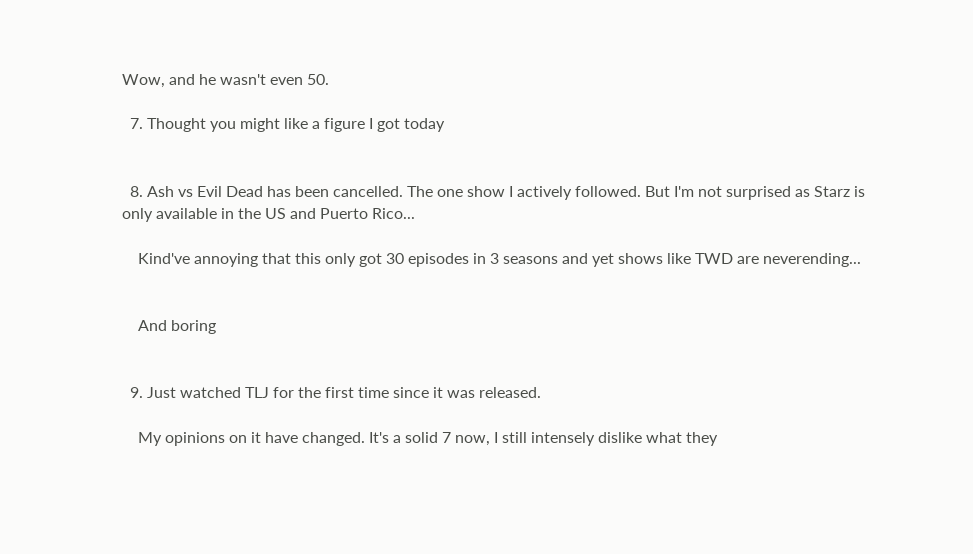Wow, and he wasn't even 50.

  7. Thought you might like a figure I got today


  8. Ash vs Evil Dead has been cancelled. The one show I actively followed. But I'm not surprised as Starz is only available in the US and Puerto Rico...

    Kind've annoying that this only got 30 episodes in 3 seasons and yet shows like TWD are neverending...


    And boring


  9. Just watched TLJ for the first time since it was released.

    My opinions on it have changed. It's a solid 7 now, I still intensely dislike what they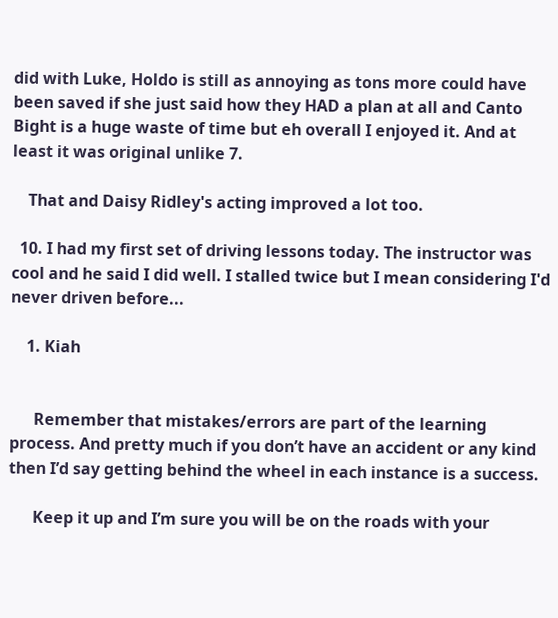did with Luke, Holdo is still as annoying as tons more could have been saved if she just said how they HAD a plan at all and Canto Bight is a huge waste of time but eh overall I enjoyed it. And at least it was original unlike 7.

    That and Daisy Ridley's acting improved a lot too.

  10. I had my first set of driving lessons today. The instructor was cool and he said I did well. I stalled twice but I mean considering I'd never driven before...

    1. Kiah


      Remember that mistakes/errors are part of the learning process. And pretty much if you don’t have an accident or any kind then I’d say getting behind the wheel in each instance is a success.

      Keep it up and I’m sure you will be on the roads with your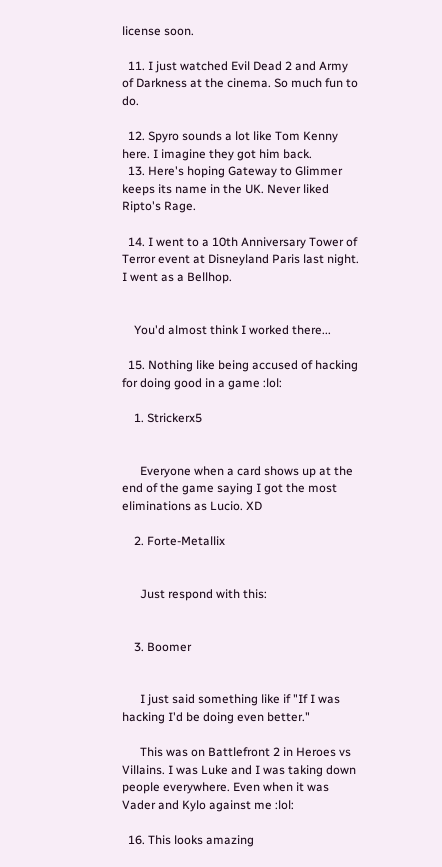license soon.

  11. I just watched Evil Dead 2 and Army of Darkness at the cinema. So much fun to do.

  12. Spyro sounds a lot like Tom Kenny here. I imagine they got him back.
  13. Here's hoping Gateway to Glimmer keeps its name in the UK. Never liked Ripto's Rage.

  14. I went to a 10th Anniversary Tower of Terror event at Disneyland Paris last night. I went as a Bellhop.


    You'd almost think I worked there...

  15. Nothing like being accused of hacking for doing good in a game :lol:

    1. Strickerx5


      Everyone when a card shows up at the end of the game saying I got the most eliminations as Lucio. XD

    2. Forte-Metallix


      Just respond with this:


    3. Boomer


      I just said something like if "If I was hacking I'd be doing even better."

      This was on Battlefront 2 in Heroes vs Villains. I was Luke and I was taking down people everywhere. Even when it was Vader and Kylo against me :lol:

  16. This looks amazing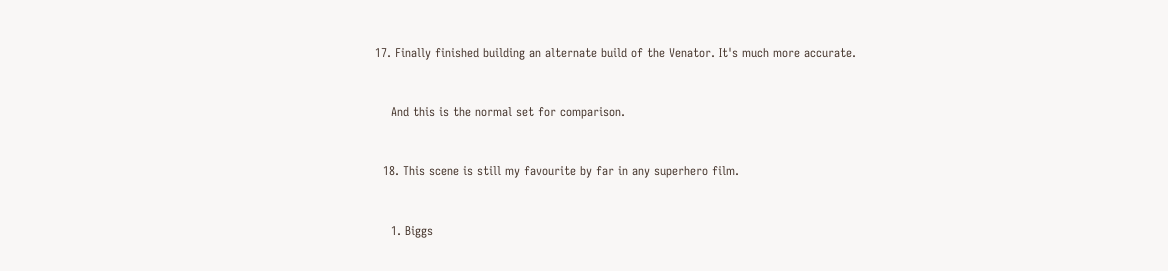17. Finally finished building an alternate build of the Venator. It's much more accurate.


    And this is the normal set for comparison.


  18. This scene is still my favourite by far in any superhero film.


    1. Biggs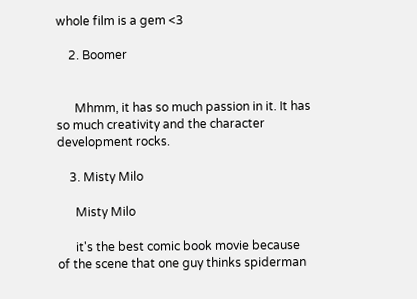whole film is a gem <3

    2. Boomer


      Mhmm, it has so much passion in it. It has so much creativity and the character development rocks.

    3. Misty Milo

      Misty Milo

      it's the best comic book movie because of the scene that one guy thinks spiderman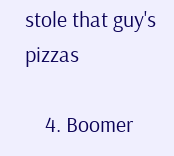stole that guy's pizzas

    4. Boomer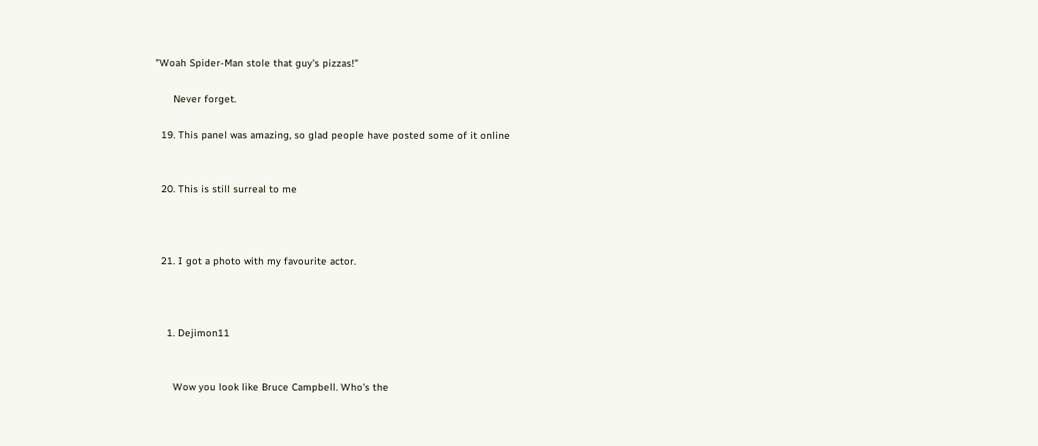"Woah Spider-Man stole that guy's pizzas!"

      Never forget.

  19. This panel was amazing, so glad people have posted some of it online


  20. This is still surreal to me



  21. I got a photo with my favourite actor.



    1. Dejimon11


      Wow you look like Bruce Campbell. Who's the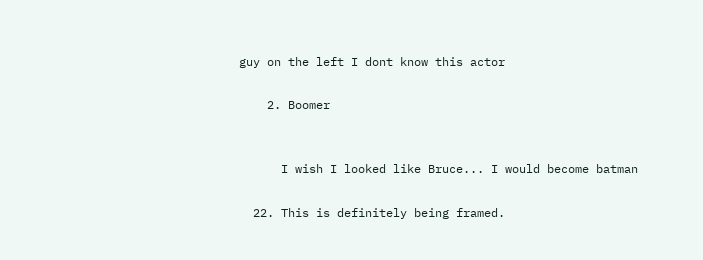guy on the left I dont know this actor

    2. Boomer


      I wish I looked like Bruce... I would become batman

  22. This is definitely being framed.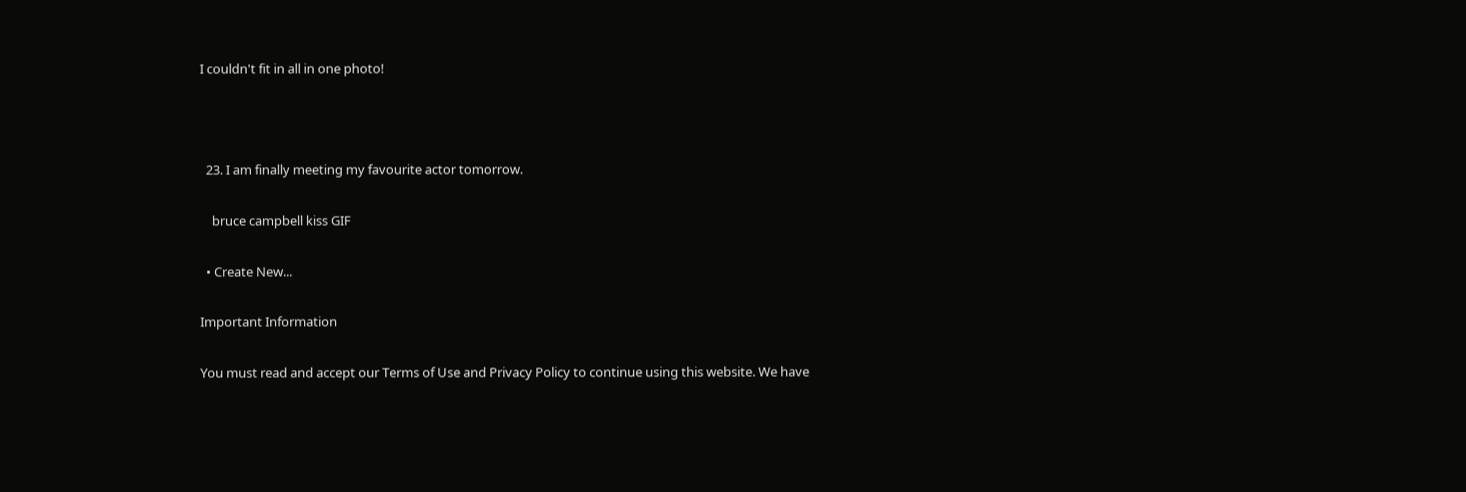I couldn't fit in all in one photo!



  23. I am finally meeting my favourite actor tomorrow.

    bruce campbell kiss GIF

  • Create New...

Important Information

You must read and accept our Terms of Use and Privacy Policy to continue using this website. We have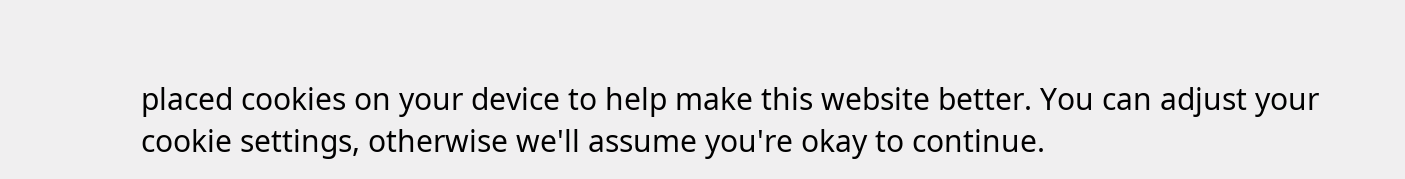placed cookies on your device to help make this website better. You can adjust your cookie settings, otherwise we'll assume you're okay to continue.